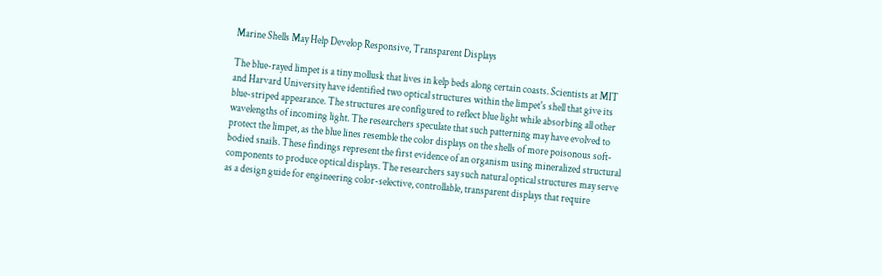Marine Shells May Help Develop Responsive, Transparent Displays

The blue-rayed limpet is a tiny mollusk that lives in kelp beds along certain coasts. Scientists at MIT and Harvard University have identified two optical structures within the limpet's shell that give its blue-striped appearance. The structures are configured to reflect blue light while absorbing all other wavelengths of incoming light. The researchers speculate that such patterning may have evolved to protect the limpet, as the blue lines resemble the color displays on the shells of more poisonous soft-bodied snails. These findings represent the first evidence of an organism using mineralized structural components to produce optical displays. The researchers say such natural optical structures may serve as a design guide for engineering color-selective, controllable, transparent displays that require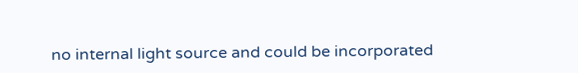no internal light source and could be incorporated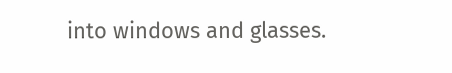into windows and glasses.